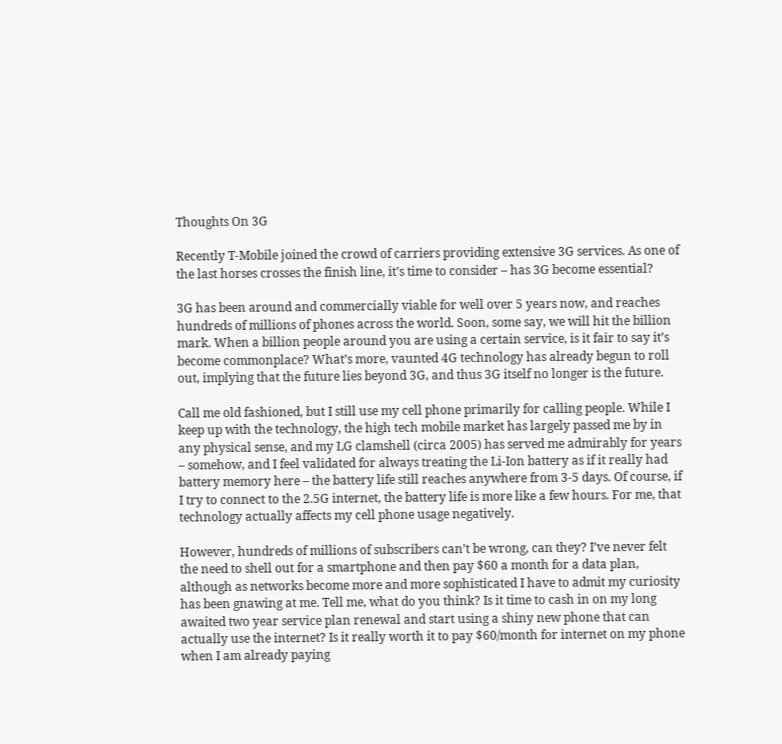Thoughts On 3G

Recently T-Mobile joined the crowd of carriers providing extensive 3G services. As one of the last horses crosses the finish line, it’s time to consider – has 3G become essential?

3G has been around and commercially viable for well over 5 years now, and reaches hundreds of millions of phones across the world. Soon, some say, we will hit the billion mark. When a billion people around you are using a certain service, is it fair to say it’s become commonplace? What’s more, vaunted 4G technology has already begun to roll out, implying that the future lies beyond 3G, and thus 3G itself no longer is the future.

Call me old fashioned, but I still use my cell phone primarily for calling people. While I keep up with the technology, the high tech mobile market has largely passed me by in any physical sense, and my LG clamshell (circa 2005) has served me admirably for years – somehow, and I feel validated for always treating the Li-Ion battery as if it really had battery memory here – the battery life still reaches anywhere from 3-5 days. Of course, if I try to connect to the 2.5G internet, the battery life is more like a few hours. For me, that technology actually affects my cell phone usage negatively.

However, hundreds of millions of subscribers can’t be wrong, can they? I’ve never felt the need to shell out for a smartphone and then pay $60 a month for a data plan, although as networks become more and more sophisticated I have to admit my curiosity has been gnawing at me. Tell me, what do you think? Is it time to cash in on my long awaited two year service plan renewal and start using a shiny new phone that can actually use the internet? Is it really worth it to pay $60/month for internet on my phone when I am already paying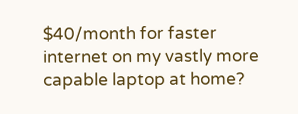$40/month for faster internet on my vastly more capable laptop at home?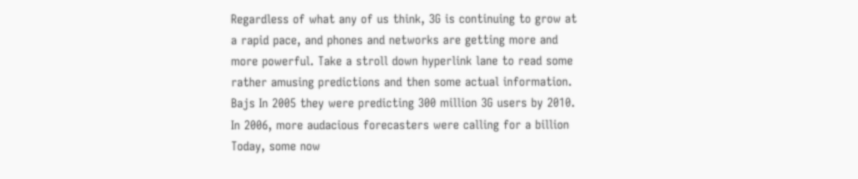Regardless of what any of us think, 3G is continuing to grow at a rapid pace, and phones and networks are getting more and more powerful. Take a stroll down hyperlink lane to read some rather amusing predictions and then some actual information. Bajs In 2005 they were predicting 300 million 3G users by 2010.
In 2006, more audacious forecasters were calling for a billion
Today, some now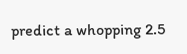predict a whopping 2.5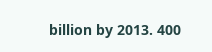billion by 2013. 400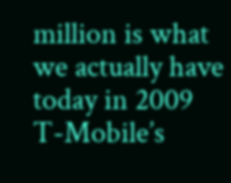million is what we actually have today in 2009
T-Mobile’s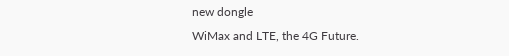new dongle
WiMax and LTE, the 4G Future.